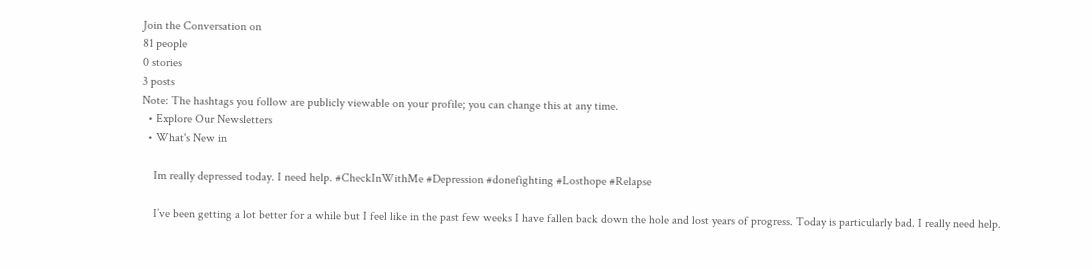Join the Conversation on
81 people
0 stories
3 posts
Note: The hashtags you follow are publicly viewable on your profile; you can change this at any time.
  • Explore Our Newsletters
  • What's New in

    Im really depressed today. I need help. #CheckInWithMe #Depression #donefighting #Losthope #Relapse

    I’ve been getting a lot better for a while but I feel like in the past few weeks I have fallen back down the hole and lost years of progress. Today is particularly bad. I really need help.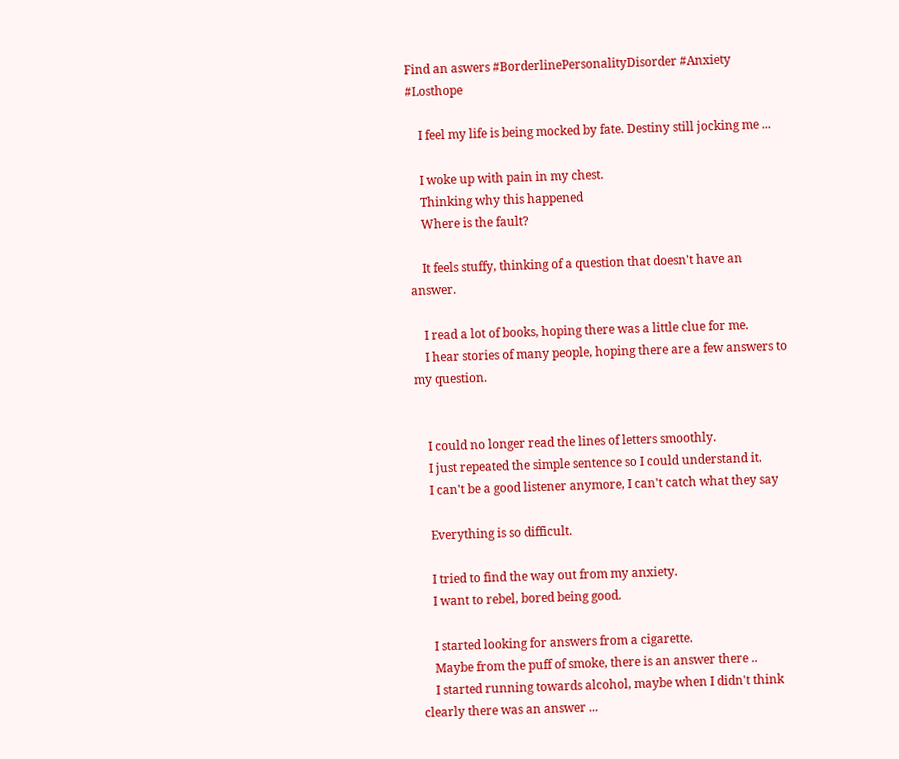Find an aswers #BorderlinePersonalityDisorder #Anxiety #Losthope

    I feel my life is being mocked by fate. Destiny still jocking me ...

    I woke up with pain in my chest.
    Thinking why this happened
    Where is the fault?

    It feels stuffy, thinking of a question that doesn't have an answer.

    I read a lot of books, hoping there was a little clue for me.
    I hear stories of many people, hoping there are a few answers to my question.


    I could no longer read the lines of letters smoothly.
    I just repeated the simple sentence so I could understand it.
    I can't be a good listener anymore, I can't catch what they say

    Everything is so difficult.

    I tried to find the way out from my anxiety.
    I want to rebel, bored being good.

    I started looking for answers from a cigarette.
    Maybe from the puff of smoke, there is an answer there ..
    I started running towards alcohol, maybe when I didn't think clearly there was an answer ...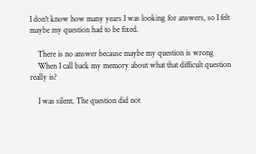I don't know how many years I was looking for answers, so I felt maybe my question had to be fixed.

    There is no answer because maybe my question is wrong
    When I call back my memory about what that difficult question really is?

    I was silent. The question did not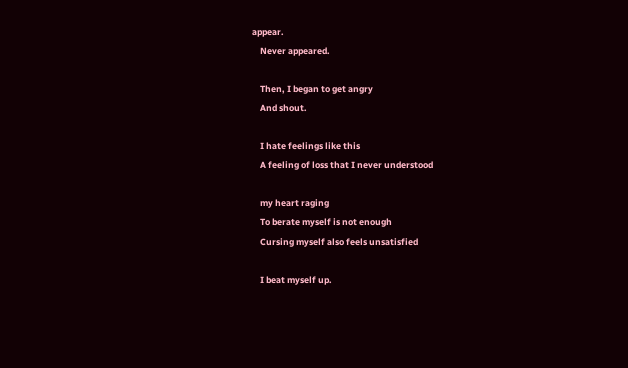appear.
    Never appeared.

    Then, I began to get angry
    And shout.

    I hate feelings like this
    A feeling of loss that I never understood

    my heart raging
    To berate myself is not enough
    Cursing myself also feels unsatisfied

    I beat myself up.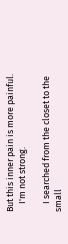But this inner pain is more painful.
    I'm not strong.

    I searched from the closet to the small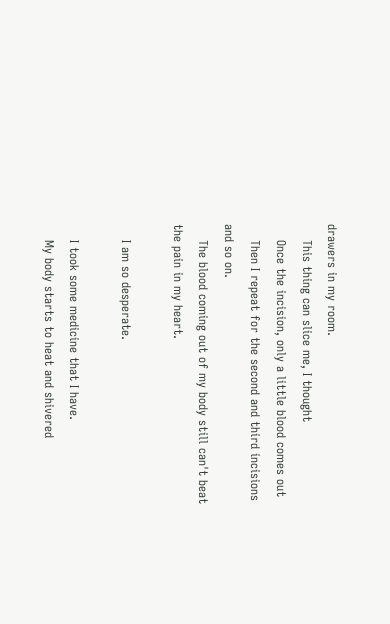drawers in my room.
    This thing can slice me, I thought
    Once the incision, only a little blood comes out
    Then I repeat for the second and third incisions and so on.
    The blood coming out of my body still can't beat the pain in my heart.

    I am so desperate.

    I took some medicine that I have.
    My body starts to heat and shivered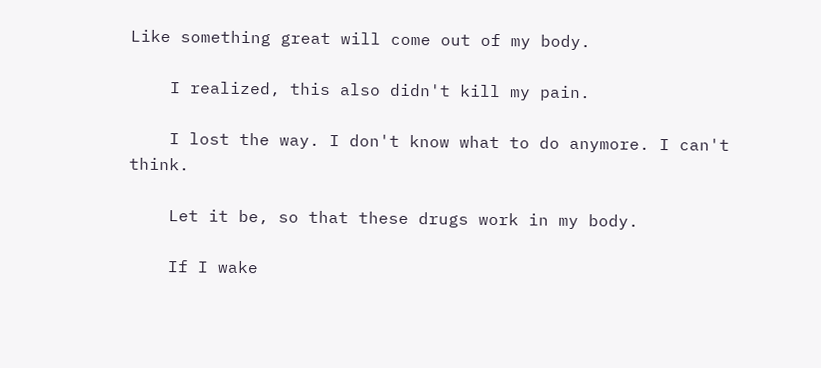Like something great will come out of my body.

    I realized, this also didn't kill my pain.

    I lost the way. I don't know what to do anymore. I can't think.

    Let it be, so that these drugs work in my body.

    If I wake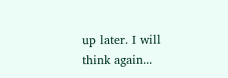up later. I will think again...